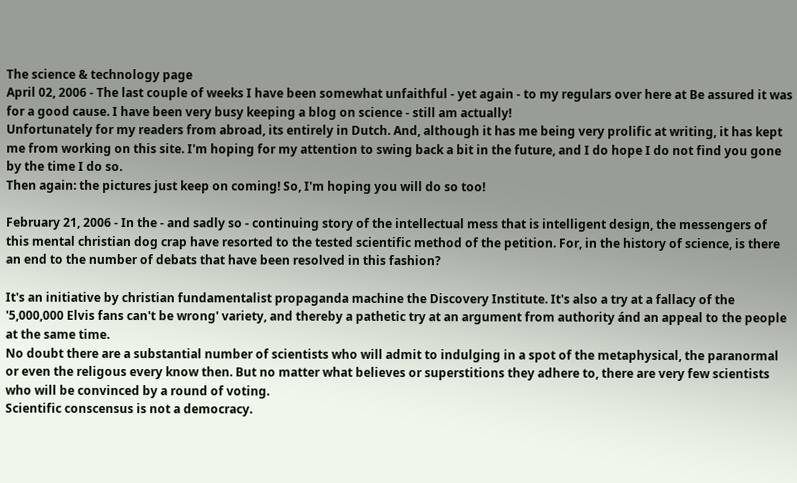The science & technology page
April 02, 2006 - The last couple of weeks I have been somewhat unfaithful - yet again - to my regulars over here at Be assured it was for a good cause. I have been very busy keeping a blog on science - still am actually!
Unfortunately for my readers from abroad, its entirely in Dutch. And, although it has me being very prolific at writing, it has kept me from working on this site. I'm hoping for my attention to swing back a bit in the future, and I do hope I do not find you gone by the time I do so.
Then again: the pictures just keep on coming! So, I'm hoping you will do so too!

February 21, 2006 - In the - and sadly so - continuing story of the intellectual mess that is intelligent design, the messengers of this mental christian dog crap have resorted to the tested scientific method of the petition. For, in the history of science, is there an end to the number of debats that have been resolved in this fashion?

It's an initiative by christian fundamentalist propaganda machine the Discovery Institute. It's also a try at a fallacy of the '5,000,000 Elvis fans can't be wrong' variety, and thereby a pathetic try at an argument from authority ánd an appeal to the people at the same time.
No doubt there are a substantial number of scientists who will admit to indulging in a spot of the metaphysical, the paranormal or even the religous every know then. But no matter what believes or superstitions they adhere to, there are very few scientists who will be convinced by a round of voting.
Scientific conscensus is not a democracy.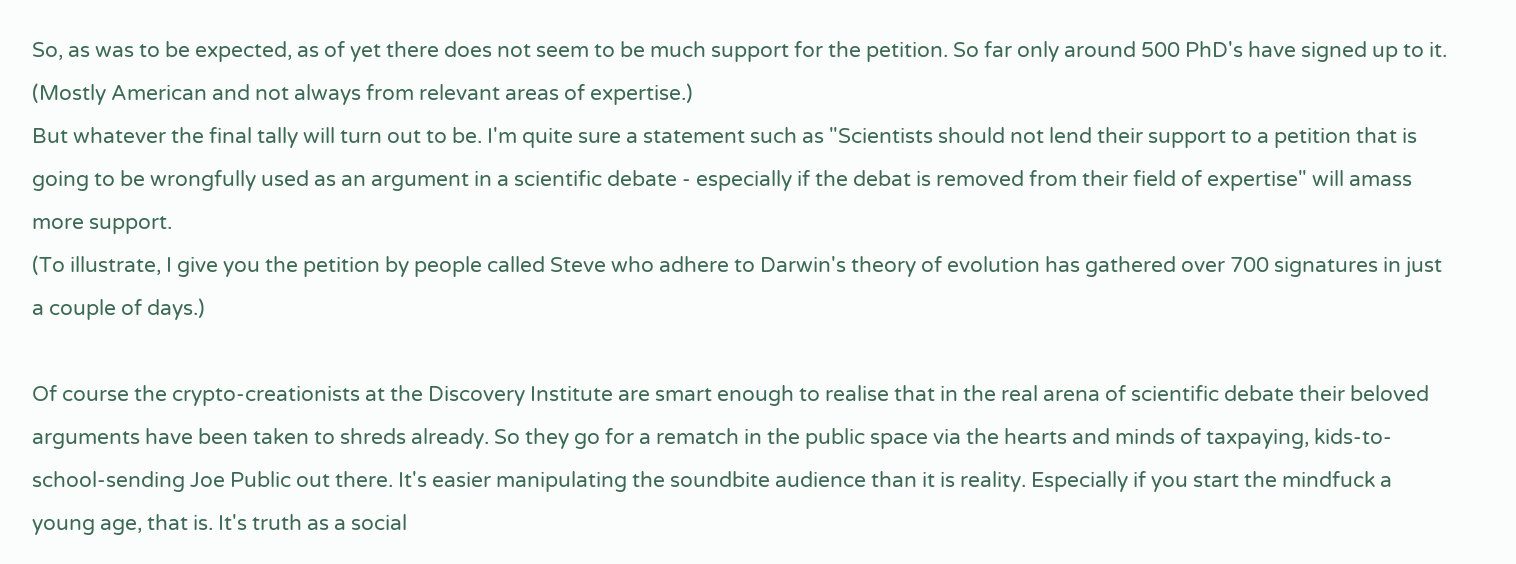So, as was to be expected, as of yet there does not seem to be much support for the petition. So far only around 500 PhD's have signed up to it. (Mostly American and not always from relevant areas of expertise.)
But whatever the final tally will turn out to be. I'm quite sure a statement such as "Scientists should not lend their support to a petition that is going to be wrongfully used as an argument in a scientific debate - especially if the debat is removed from their field of expertise" will amass more support.
(To illustrate, I give you the petition by people called Steve who adhere to Darwin's theory of evolution has gathered over 700 signatures in just a couple of days.)

Of course the crypto-creationists at the Discovery Institute are smart enough to realise that in the real arena of scientific debate their beloved arguments have been taken to shreds already. So they go for a rematch in the public space via the hearts and minds of taxpaying, kids-to-school-sending Joe Public out there. It's easier manipulating the soundbite audience than it is reality. Especially if you start the mindfuck a young age, that is. It's truth as a social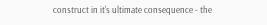construct in it's ultimate consequence - the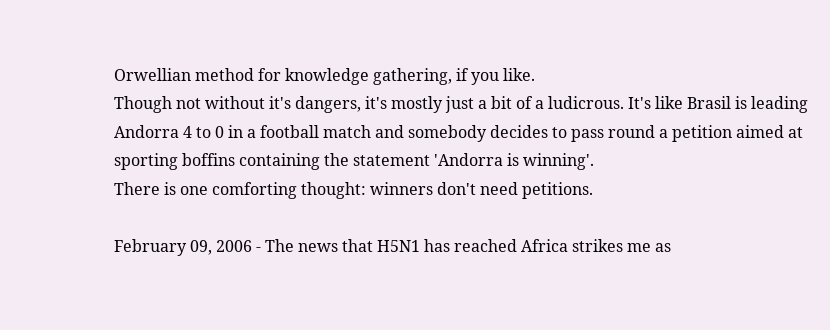Orwellian method for knowledge gathering, if you like.
Though not without it's dangers, it's mostly just a bit of a ludicrous. It's like Brasil is leading Andorra 4 to 0 in a football match and somebody decides to pass round a petition aimed at sporting boffins containing the statement 'Andorra is winning'.
There is one comforting thought: winners don't need petitions.

February 09, 2006 - The news that H5N1 has reached Africa strikes me as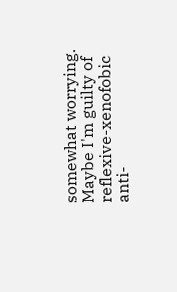somewhat worrying. Maybe I'm guilty of reflexive-xenofobic anti-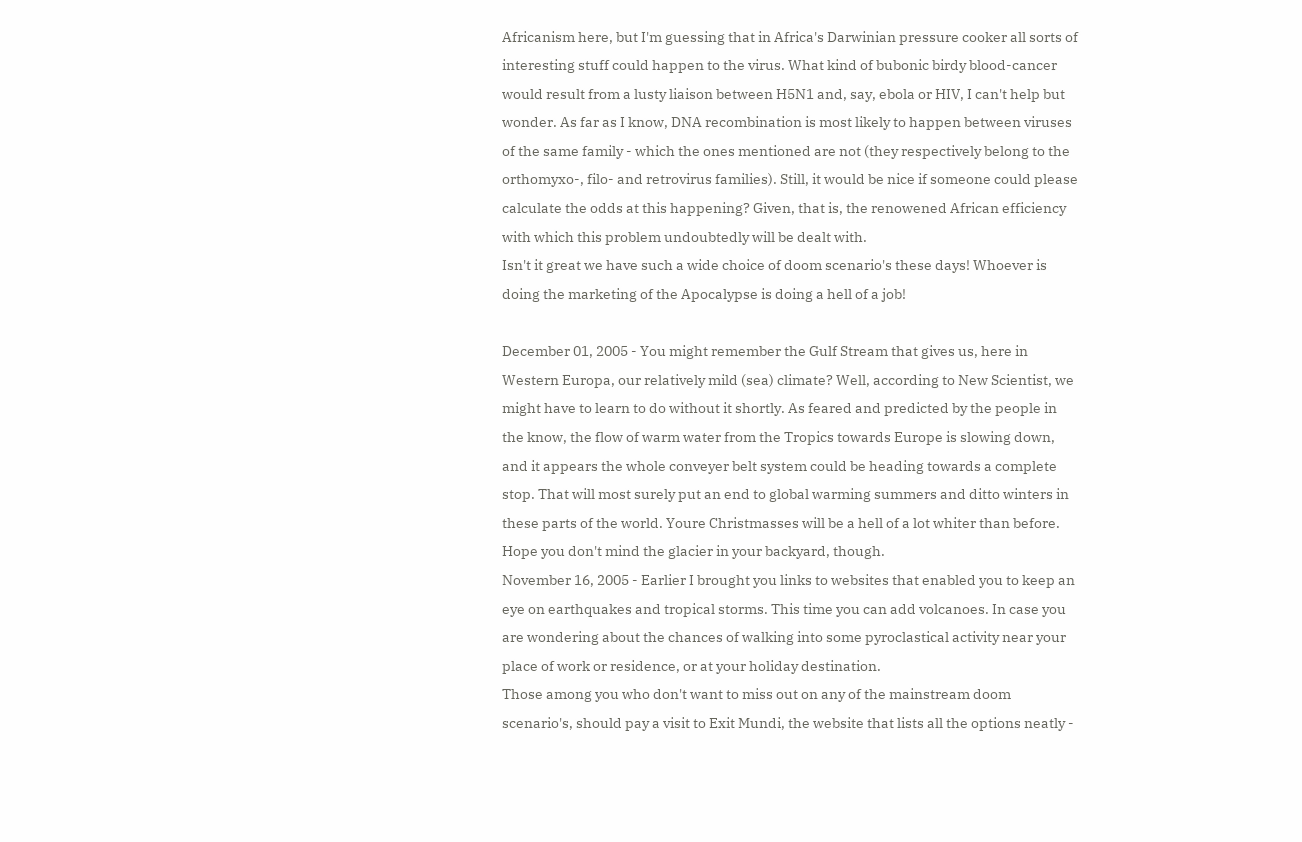Africanism here, but I'm guessing that in Africa's Darwinian pressure cooker all sorts of interesting stuff could happen to the virus. What kind of bubonic birdy blood-cancer would result from a lusty liaison between H5N1 and, say, ebola or HIV, I can't help but wonder. As far as I know, DNA recombination is most likely to happen between viruses of the same family - which the ones mentioned are not (they respectively belong to the orthomyxo-, filo- and retrovirus families). Still, it would be nice if someone could please calculate the odds at this happening? Given, that is, the renowened African efficiency with which this problem undoubtedly will be dealt with.
Isn't it great we have such a wide choice of doom scenario's these days! Whoever is doing the marketing of the Apocalypse is doing a hell of a job!

December 01, 2005 - You might remember the Gulf Stream that gives us, here in Western Europa, our relatively mild (sea) climate? Well, according to New Scientist, we might have to learn to do without it shortly. As feared and predicted by the people in the know, the flow of warm water from the Tropics towards Europe is slowing down, and it appears the whole conveyer belt system could be heading towards a complete stop. That will most surely put an end to global warming summers and ditto winters in these parts of the world. Youre Christmasses will be a hell of a lot whiter than before. Hope you don't mind the glacier in your backyard, though.
November 16, 2005 - Earlier I brought you links to websites that enabled you to keep an eye on earthquakes and tropical storms. This time you can add volcanoes. In case you are wondering about the chances of walking into some pyroclastical activity near your place of work or residence, or at your holiday destination.
Those among you who don't want to miss out on any of the mainstream doom scenario's, should pay a visit to Exit Mundi, the website that lists all the options neatly -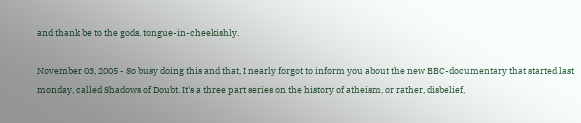and thank be to the gods, tongue-in-cheekishly.

November 03, 2005 - So busy doing this and that, I nearly forgot to inform you about the new BBC-documentary that started last monday, called Shadows of Doubt. It's a three part series on the history of atheism, or rather, disbelief,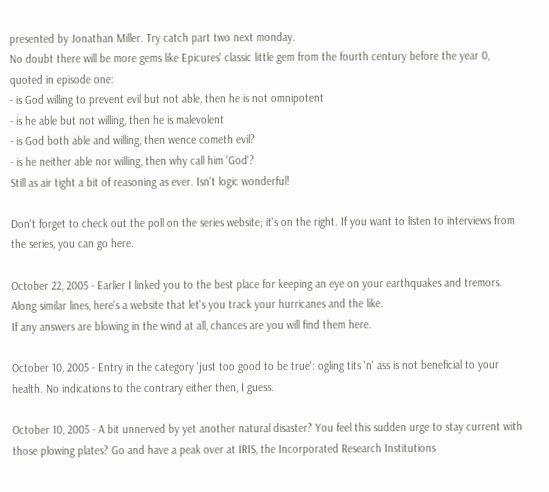presented by Jonathan Miller. Try catch part two next monday.
No doubt there will be more gems like Epicures' classic little gem from the fourth century before the year 0, quoted in episode one:
- is God willing to prevent evil but not able, then he is not omnipotent
- is he able but not willing, then he is malevolent
- is God both able and willing, then wence cometh evil?
- is he neither able nor willing, then why call him 'God'?
Still as air tight a bit of reasoning as ever. Isn't logic wonderful!

Don't forget to check out the poll on the series website; it's on the right. If you want to listen to interviews from the series, you can go here.

October 22, 2005 - Earlier I linked you to the best place for keeping an eye on your earthquakes and tremors. Along similar lines, here's a website that let's you track your hurricanes and the like.
If any answers are blowing in the wind at all, chances are you will find them here.

October 10, 2005 - Entry in the category 'just too good to be true': ogling tits 'n' ass is not beneficial to your health. No indications to the contrary either then, I guess.

October 10, 2005 - A bit unnerved by yet another natural disaster? You feel this sudden urge to stay current with those plowing plates? Go and have a peak over at IRIS, the Incorporated Research Institutions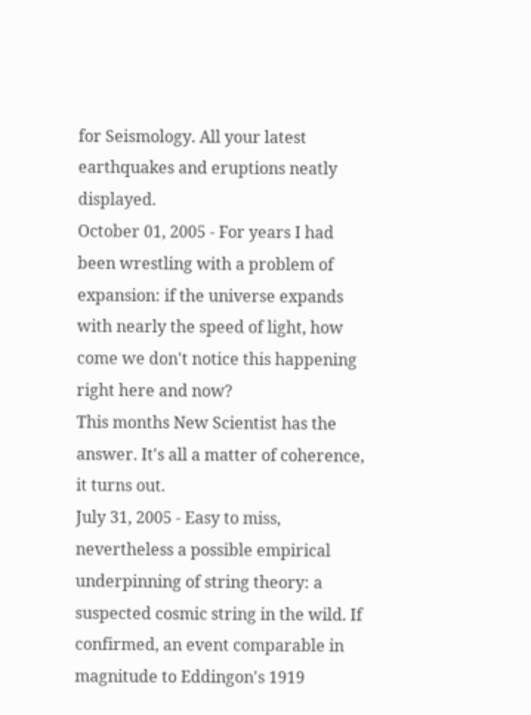for Seismology. All your latest earthquakes and eruptions neatly displayed.
October 01, 2005 - For years I had been wrestling with a problem of expansion: if the universe expands with nearly the speed of light, how come we don't notice this happening right here and now?
This months New Scientist has the answer. It's all a matter of coherence, it turns out.
July 31, 2005 - Easy to miss, nevertheless a possible empirical underpinning of string theory: a suspected cosmic string in the wild. If confirmed, an event comparable in magnitude to Eddingon's 1919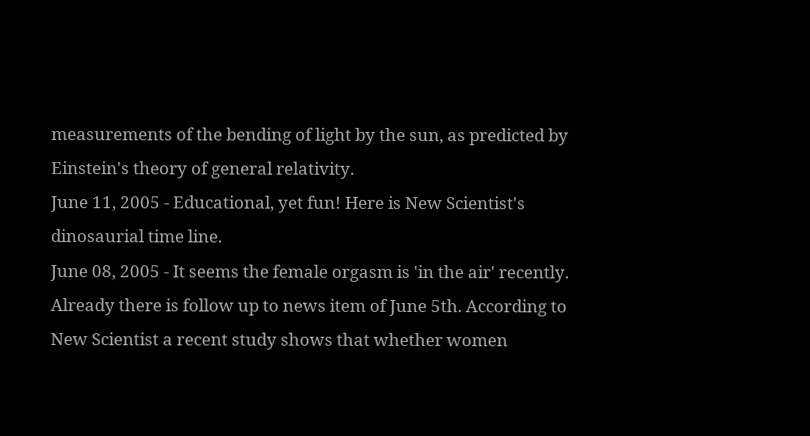measurements of the bending of light by the sun, as predicted by Einstein's theory of general relativity.
June 11, 2005 - Educational, yet fun! Here is New Scientist's dinosaurial time line.
June 08, 2005 - It seems the female orgasm is 'in the air' recently. Already there is follow up to news item of June 5th. According to New Scientist a recent study shows that whether women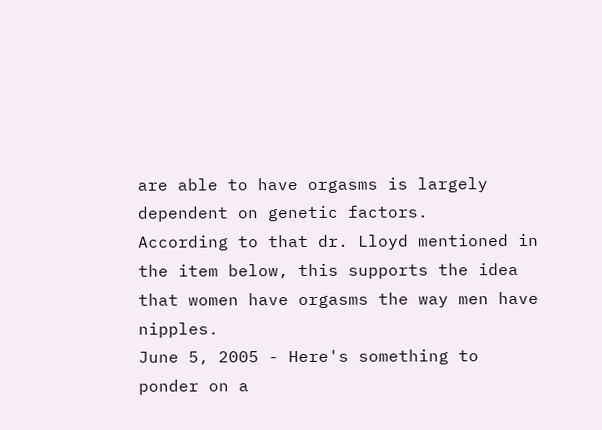are able to have orgasms is largely dependent on genetic factors.
According to that dr. Lloyd mentioned in the item below, this supports the idea that women have orgasms the way men have nipples.
June 5, 2005 - Here's something to ponder on a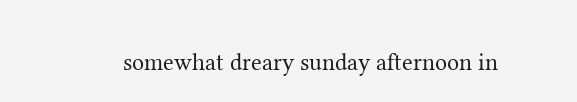somewhat dreary sunday afternoon in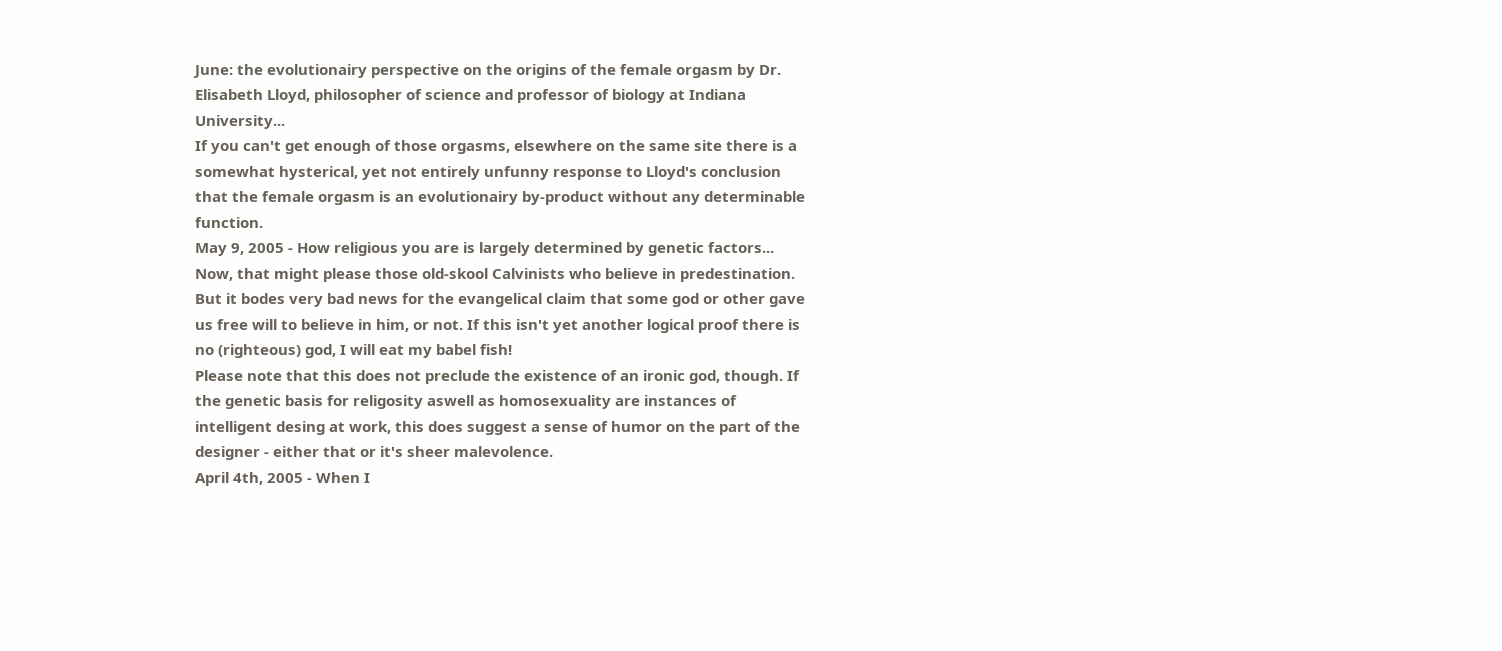June: the evolutionairy perspective on the origins of the female orgasm by Dr. Elisabeth Lloyd, philosopher of science and professor of biology at Indiana University...
If you can't get enough of those orgasms, elsewhere on the same site there is a somewhat hysterical, yet not entirely unfunny response to Lloyd's conclusion that the female orgasm is an evolutionairy by-product without any determinable function.
May 9, 2005 - How religious you are is largely determined by genetic factors...
Now, that might please those old-skool Calvinists who believe in predestination. But it bodes very bad news for the evangelical claim that some god or other gave us free will to believe in him, or not. If this isn't yet another logical proof there is no (righteous) god, I will eat my babel fish!
Please note that this does not preclude the existence of an ironic god, though. If the genetic basis for religosity aswell as homosexuality are instances of intelligent desing at work, this does suggest a sense of humor on the part of the designer - either that or it's sheer malevolence.
April 4th, 2005 - When I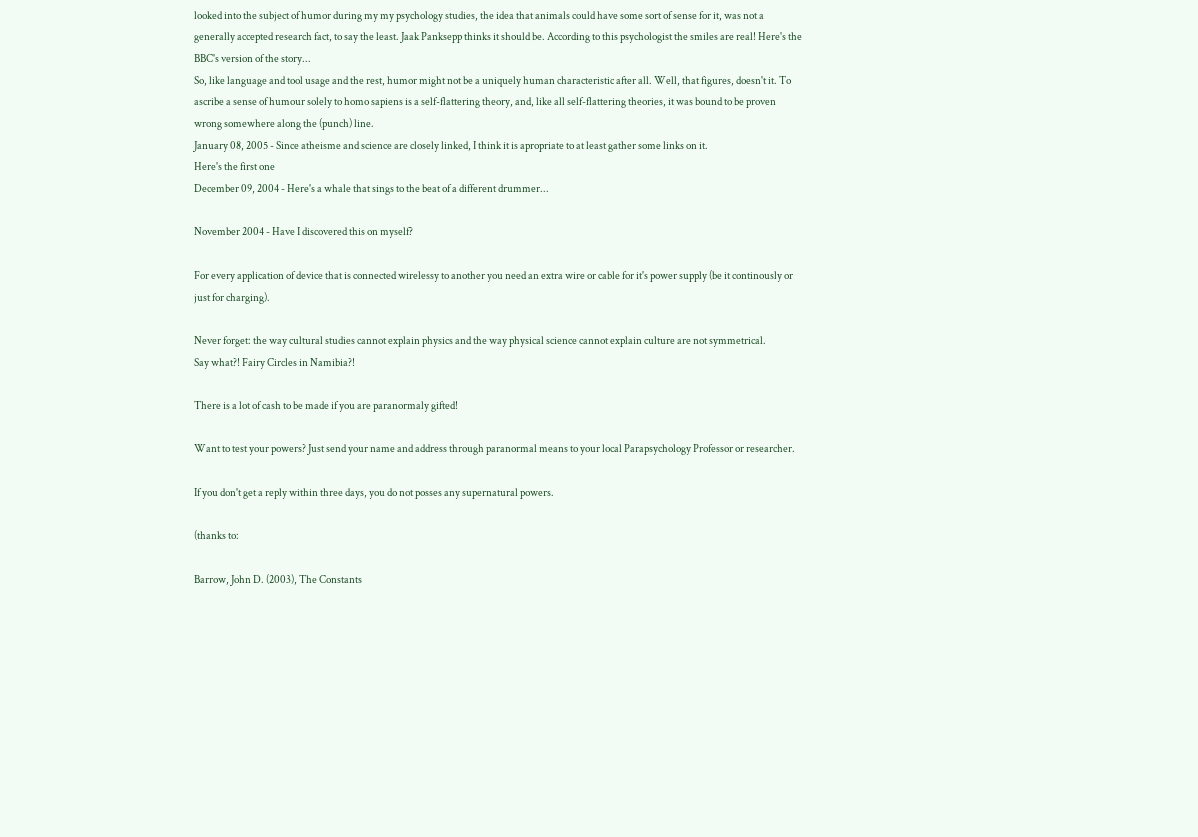looked into the subject of humor during my my psychology studies, the idea that animals could have some sort of sense for it, was not a generally accepted research fact, to say the least. Jaak Panksepp thinks it should be. According to this psychologist the smiles are real! Here's the BBC's version of the story...
So, like language and tool usage and the rest, humor might not be a uniquely human characteristic after all. Well, that figures, doesn't it. To ascribe a sense of humour solely to homo sapiens is a self-flattering theory, and, like all self-flattering theories, it was bound to be proven wrong somewhere along the (punch) line.
January 08, 2005 - Since atheisme and science are closely linked, I think it is apropriate to at least gather some links on it.
Here's the first one
December 09, 2004 - Here's a whale that sings to the beat of a different drummer...

November 2004 - Have I discovered this on myself?

For every application of device that is connected wirelessy to another you need an extra wire or cable for it's power supply (be it continously or just for charging).

Never forget: the way cultural studies cannot explain physics and the way physical science cannot explain culture are not symmetrical.
Say what?! Fairy Circles in Namibia?!

There is a lot of cash to be made if you are paranormaly gifted!

Want to test your powers? Just send your name and address through paranormal means to your local Parapsychology Professor or researcher.

If you don't get a reply within three days, you do not posses any supernatural powers.

(thanks to:

Barrow, John D. (2003), The Constants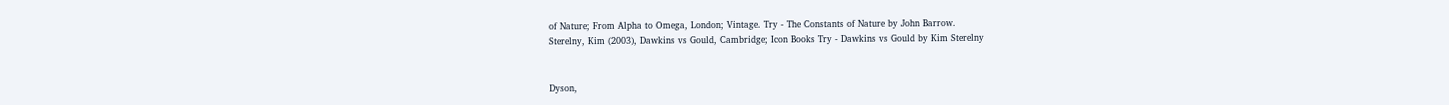of Nature; From Alpha to Omega, London; Vintage. Try - The Constants of Nature by John Barrow.
Sterelny, Kim (2003), Dawkins vs Gould, Cambridge; Icon Books Try - Dawkins vs Gould by Kim Sterelny


Dyson,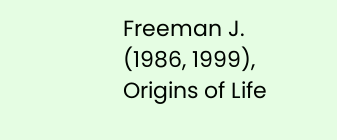Freeman J. (1986, 1999), Origins of Life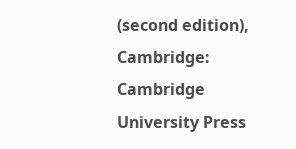(second edition), Cambridge: Cambridge University Press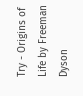Try - Origins of Life by Freeman Dyson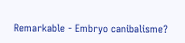Remarkable - Embryo canibalisme?